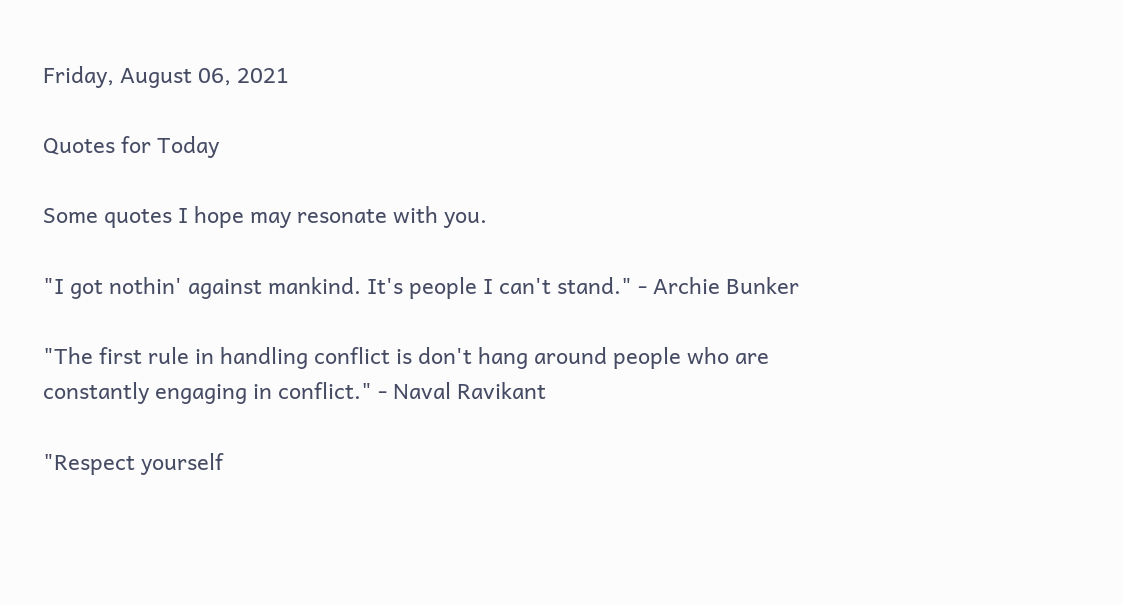Friday, August 06, 2021

Quotes for Today

Some quotes I hope may resonate with you.

"I got nothin' against mankind. It's people I can't stand." - Archie Bunker

"The first rule in handling conflict is don't hang around people who are constantly engaging in conflict." - Naval Ravikant

"Respect yourself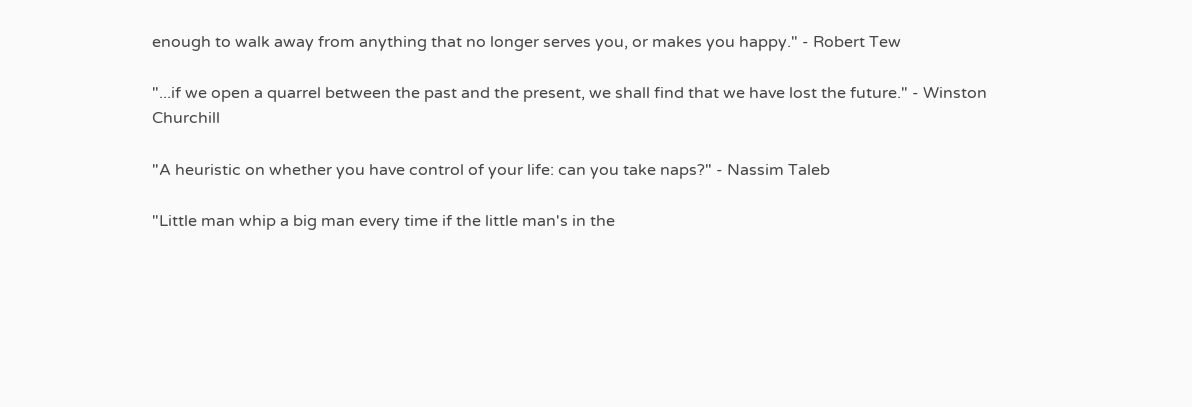enough to walk away from anything that no longer serves you, or makes you happy." - Robert Tew

"...if we open a quarrel between the past and the present, we shall find that we have lost the future." - Winston Churchill

"A heuristic on whether you have control of your life: can you take naps?" - Nassim Taleb

"Little man whip a big man every time if the little man's in the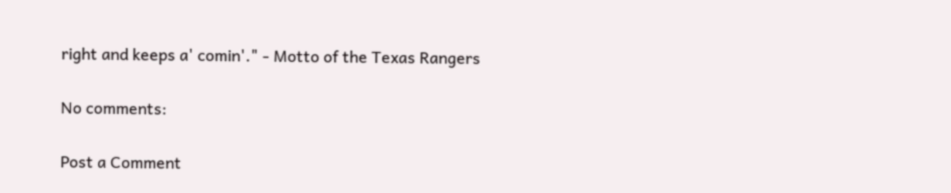right and keeps a' comin'." - Motto of the Texas Rangers

No comments:

Post a Comment